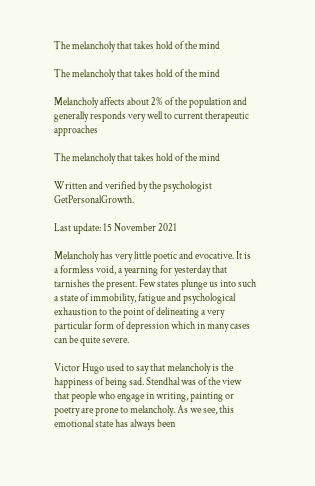The melancholy that takes hold of the mind

The melancholy that takes hold of the mind

Melancholy affects about 2% of the population and generally responds very well to current therapeutic approaches

The melancholy that takes hold of the mind

Written and verified by the psychologist GetPersonalGrowth.

Last update: 15 November 2021

Melancholy has very little poetic and evocative. It is a formless void, a yearning for yesterday that tarnishes the present. Few states plunge us into such a state of immobility, fatigue and psychological exhaustion to the point of delineating a very particular form of depression which in many cases can be quite severe.

Victor Hugo used to say that melancholy is the happiness of being sad. Stendhal was of the view that people who engage in writing, painting or poetry are prone to melancholy. As we see, this emotional state has always been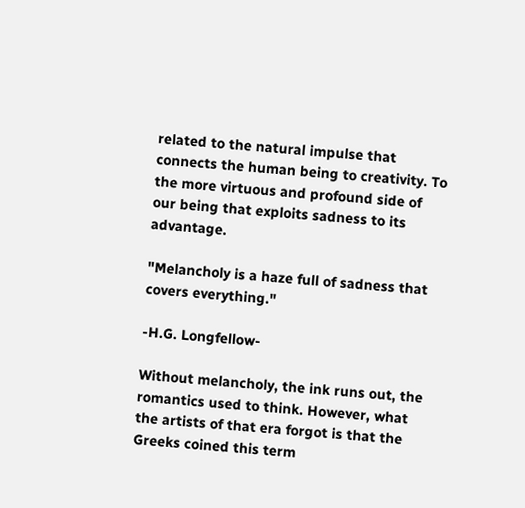related to the natural impulse that connects the human being to creativity. To the more virtuous and profound side of our being that exploits sadness to its advantage.

"Melancholy is a haze full of sadness that covers everything."

-H.G. Longfellow-

Without melancholy, the ink runs out, the romantics used to think. However, what the artists of that era forgot is that the Greeks coined this term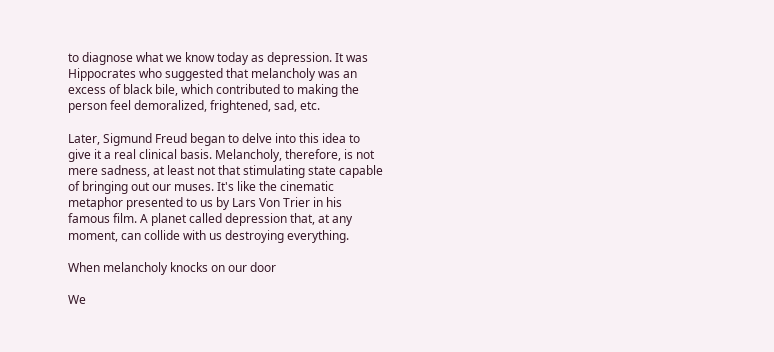to diagnose what we know today as depression. It was Hippocrates who suggested that melancholy was an excess of black bile, which contributed to making the person feel demoralized, frightened, sad, etc.

Later, Sigmund Freud began to delve into this idea to give it a real clinical basis. Melancholy, therefore, is not mere sadness, at least not that stimulating state capable of bringing out our muses. It's like the cinematic metaphor presented to us by Lars Von Trier in his famous film. A planet called depression that, at any moment, can collide with us destroying everything.

When melancholy knocks on our door

We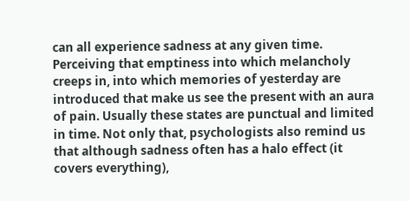can all experience sadness at any given time. Perceiving that emptiness into which melancholy creeps in, into which memories of yesterday are introduced that make us see the present with an aura of pain. Usually these states are punctual and limited in time. Not only that, psychologists also remind us that although sadness often has a halo effect (it covers everything),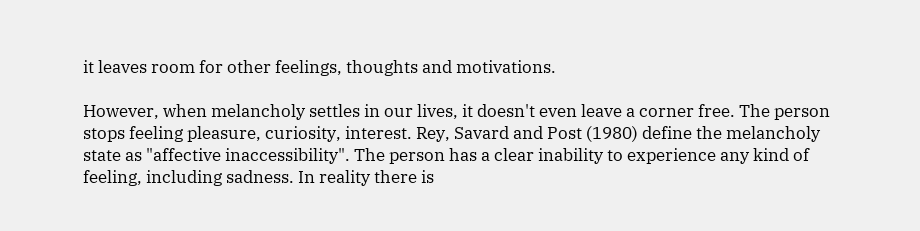it leaves room for other feelings, thoughts and motivations.

However, when melancholy settles in our lives, it doesn't even leave a corner free. The person stops feeling pleasure, curiosity, interest. Rey, Savard and Post (1980) define the melancholy state as "affective inaccessibility". The person has a clear inability to experience any kind of feeling, including sadness. In reality there is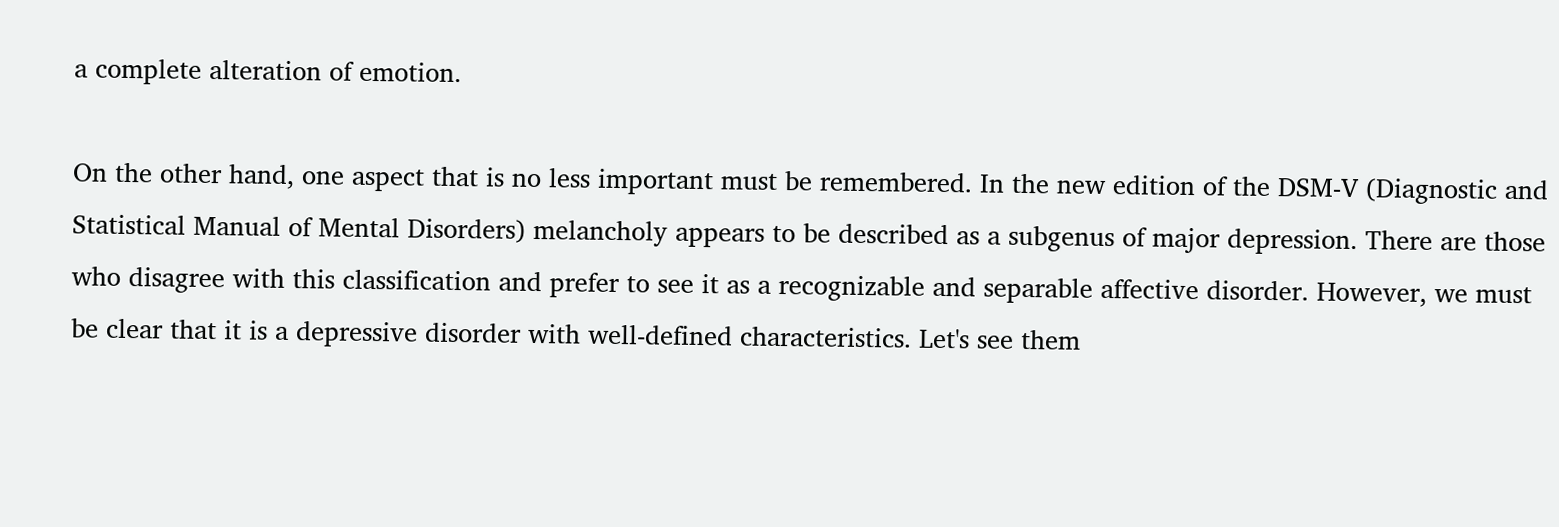a complete alteration of emotion.

On the other hand, one aspect that is no less important must be remembered. In the new edition of the DSM-V (Diagnostic and Statistical Manual of Mental Disorders) melancholy appears to be described as a subgenus of major depression. There are those who disagree with this classification and prefer to see it as a recognizable and separable affective disorder. However, we must be clear that it is a depressive disorder with well-defined characteristics. Let's see them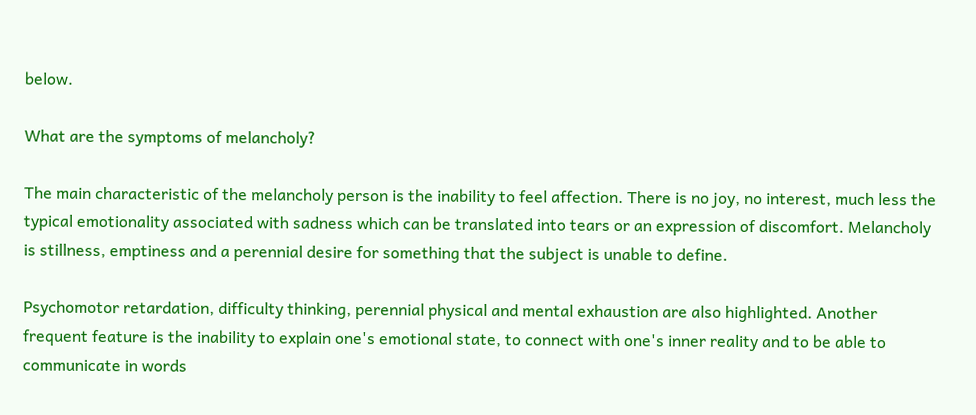below.

What are the symptoms of melancholy?

The main characteristic of the melancholy person is the inability to feel affection. There is no joy, no interest, much less the typical emotionality associated with sadness which can be translated into tears or an expression of discomfort. Melancholy is stillness, emptiness and a perennial desire for something that the subject is unable to define.

Psychomotor retardation, difficulty thinking, perennial physical and mental exhaustion are also highlighted. Another frequent feature is the inability to explain one's emotional state, to connect with one's inner reality and to be able to communicate in words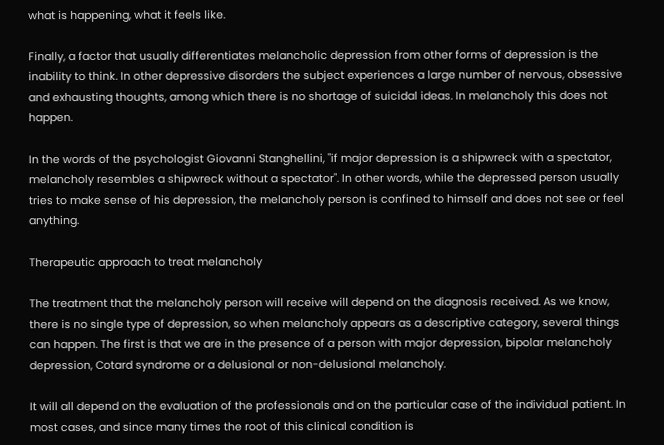what is happening, what it feels like.

Finally, a factor that usually differentiates melancholic depression from other forms of depression is the inability to think. In other depressive disorders the subject experiences a large number of nervous, obsessive and exhausting thoughts, among which there is no shortage of suicidal ideas. In melancholy this does not happen.

In the words of the psychologist Giovanni Stanghellini, "if major depression is a shipwreck with a spectator, melancholy resembles a shipwreck without a spectator". In other words, while the depressed person usually tries to make sense of his depression, the melancholy person is confined to himself and does not see or feel anything.

Therapeutic approach to treat melancholy

The treatment that the melancholy person will receive will depend on the diagnosis received. As we know, there is no single type of depression, so when melancholy appears as a descriptive category, several things can happen. The first is that we are in the presence of a person with major depression, bipolar melancholy depression, Cotard syndrome or a delusional or non-delusional melancholy.

It will all depend on the evaluation of the professionals and on the particular case of the individual patient. In most cases, and since many times the root of this clinical condition is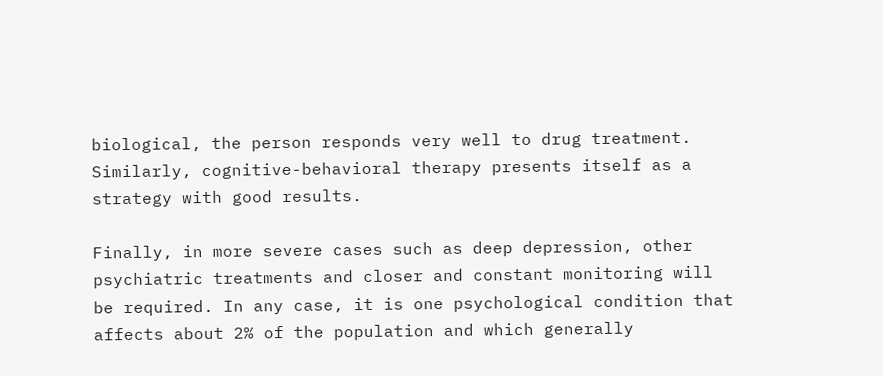biological, the person responds very well to drug treatment. Similarly, cognitive-behavioral therapy presents itself as a strategy with good results.

Finally, in more severe cases such as deep depression, other psychiatric treatments and closer and constant monitoring will be required. In any case, it is one psychological condition that affects about 2% of the population and which generally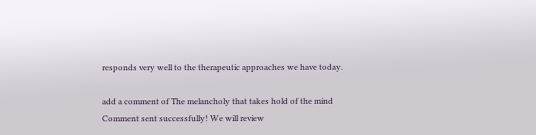responds very well to the therapeutic approaches we have today.

add a comment of The melancholy that takes hold of the mind
Comment sent successfully! We will review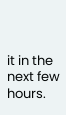it in the next few hours.